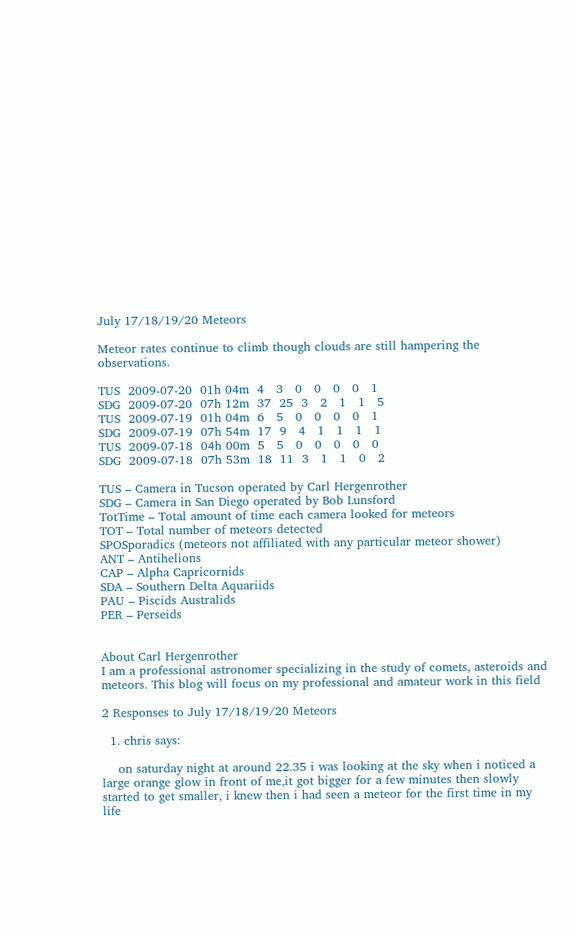July 17/18/19/20 Meteors

Meteor rates continue to climb though clouds are still hampering the observations.

TUS  2009-07-20  01h 04m  4   3   0   0   0   0   1
SDG  2009-07-20  07h 12m  37  25  3   2   1   1   5
TUS  2009-07-19  01h 04m  6   5   0   0   0   0   1
SDG  2009-07-19  07h 54m  17  9   4   1   1   1   1
TUS  2009-07-18  04h 00m  5   5   0   0   0   0   0
SDG  2009-07-18  07h 53m  18  11  3   1   1   0   2

TUS – Camera in Tucson operated by Carl Hergenrother
SDG – Camera in San Diego operated by Bob Lunsford
TotTime – Total amount of time each camera looked for meteors
TOT – Total number of meteors detected
SPOSporadics (meteors not affiliated with any particular meteor shower)
ANT – Antihelions
CAP – Alpha Capricornids
SDA – Southern Delta Aquariids
PAU – Piscids Australids
PER – Perseids


About Carl Hergenrother
I am a professional astronomer specializing in the study of comets, asteroids and meteors. This blog will focus on my professional and amateur work in this field

2 Responses to July 17/18/19/20 Meteors

  1. chris says:

    on saturday night at around 22.35 i was looking at the sky when i noticed a large orange glow in front of me,it got bigger for a few minutes then slowly started to get smaller, i knew then i had seen a meteor for the first time in my life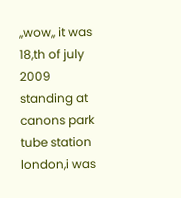,,wow,, it was 18,th of july 2009 standing at canons park tube station london,i was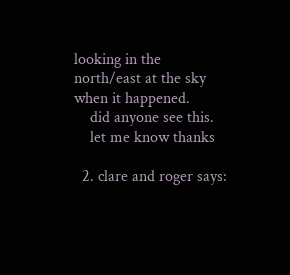looking in the north/east at the sky when it happened.
    did anyone see this.
    let me know thanks

  2. clare and roger says: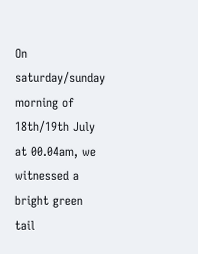On saturday/sunday morning of 18th/19th July at 00.04am, we witnessed a bright green tail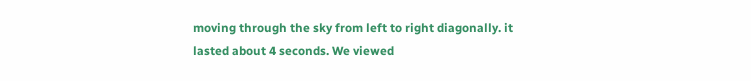moving through the sky from left to right diagonally. it lasted about 4 seconds. We viewed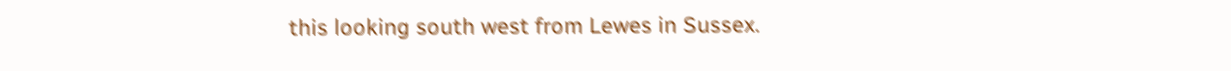this looking south west from Lewes in Sussex.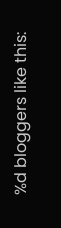%d bloggers like this: